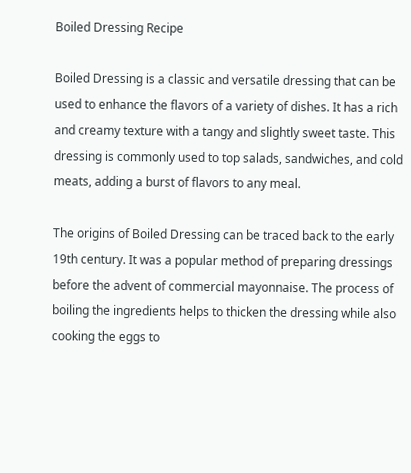Boiled Dressing Recipe

Boiled Dressing is a classic and versatile dressing that can be used to enhance the flavors of a variety of dishes. It has a rich and creamy texture with a tangy and slightly sweet taste. This dressing is commonly used to top salads, sandwiches, and cold meats, adding a burst of flavors to any meal.

The origins of Boiled Dressing can be traced back to the early 19th century. It was a popular method of preparing dressings before the advent of commercial mayonnaise. The process of boiling the ingredients helps to thicken the dressing while also cooking the eggs to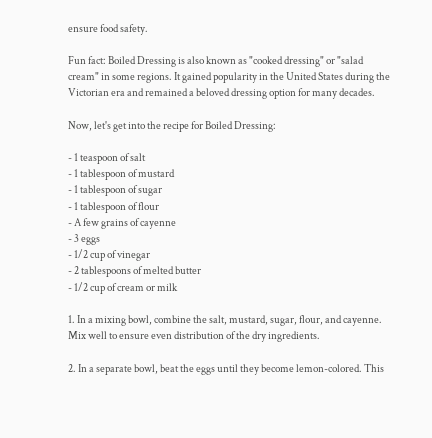ensure food safety.

Fun fact: Boiled Dressing is also known as "cooked dressing" or "salad cream" in some regions. It gained popularity in the United States during the Victorian era and remained a beloved dressing option for many decades.

Now, let's get into the recipe for Boiled Dressing:

- 1 teaspoon of salt
- 1 tablespoon of mustard
- 1 tablespoon of sugar
- 1 tablespoon of flour
- A few grains of cayenne
- 3 eggs
- 1/2 cup of vinegar
- 2 tablespoons of melted butter
- 1/2 cup of cream or milk

1. In a mixing bowl, combine the salt, mustard, sugar, flour, and cayenne. Mix well to ensure even distribution of the dry ingredients.

2. In a separate bowl, beat the eggs until they become lemon-colored. This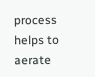process helps to aerate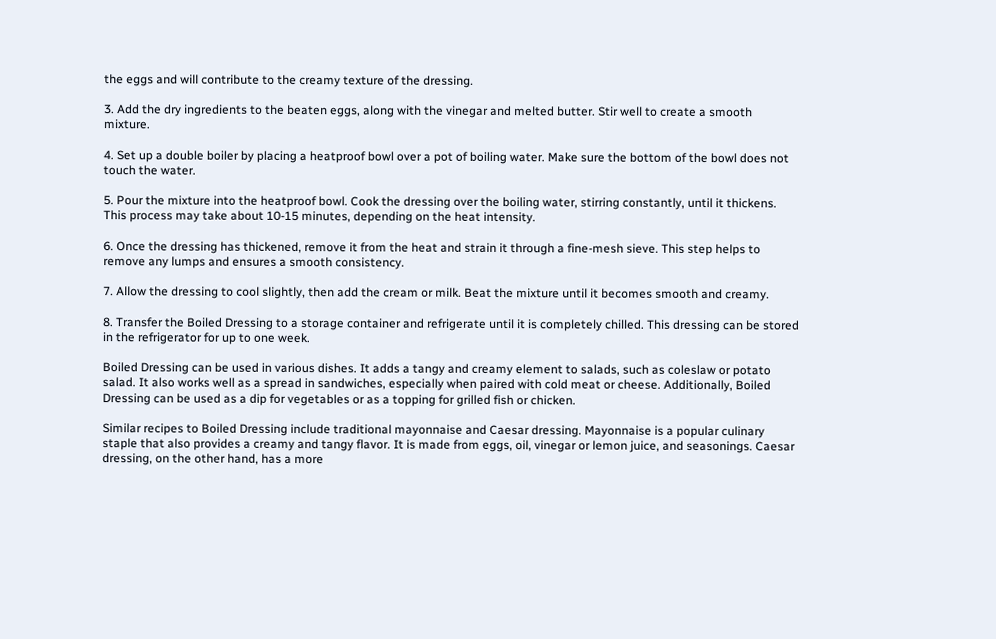the eggs and will contribute to the creamy texture of the dressing.

3. Add the dry ingredients to the beaten eggs, along with the vinegar and melted butter. Stir well to create a smooth mixture.

4. Set up a double boiler by placing a heatproof bowl over a pot of boiling water. Make sure the bottom of the bowl does not touch the water.

5. Pour the mixture into the heatproof bowl. Cook the dressing over the boiling water, stirring constantly, until it thickens. This process may take about 10-15 minutes, depending on the heat intensity.

6. Once the dressing has thickened, remove it from the heat and strain it through a fine-mesh sieve. This step helps to remove any lumps and ensures a smooth consistency.

7. Allow the dressing to cool slightly, then add the cream or milk. Beat the mixture until it becomes smooth and creamy.

8. Transfer the Boiled Dressing to a storage container and refrigerate until it is completely chilled. This dressing can be stored in the refrigerator for up to one week.

Boiled Dressing can be used in various dishes. It adds a tangy and creamy element to salads, such as coleslaw or potato salad. It also works well as a spread in sandwiches, especially when paired with cold meat or cheese. Additionally, Boiled Dressing can be used as a dip for vegetables or as a topping for grilled fish or chicken.

Similar recipes to Boiled Dressing include traditional mayonnaise and Caesar dressing. Mayonnaise is a popular culinary staple that also provides a creamy and tangy flavor. It is made from eggs, oil, vinegar or lemon juice, and seasonings. Caesar dressing, on the other hand, has a more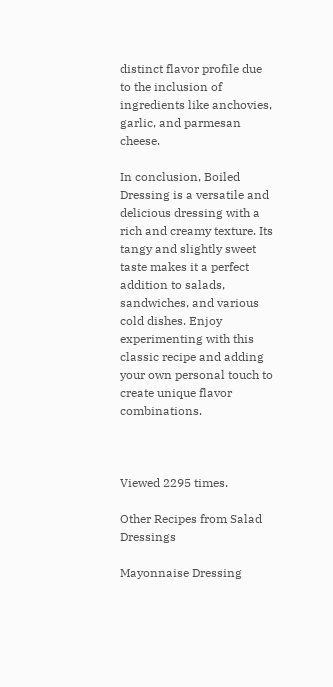distinct flavor profile due to the inclusion of ingredients like anchovies, garlic, and parmesan cheese.

In conclusion, Boiled Dressing is a versatile and delicious dressing with a rich and creamy texture. Its tangy and slightly sweet taste makes it a perfect addition to salads, sandwiches, and various cold dishes. Enjoy experimenting with this classic recipe and adding your own personal touch to create unique flavor combinations.



Viewed 2295 times.

Other Recipes from Salad Dressings

Mayonnaise Dressing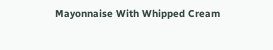Mayonnaise With Whipped Cream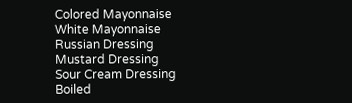Colored Mayonnaise
White Mayonnaise
Russian Dressing
Mustard Dressing
Sour Cream Dressing
Boiled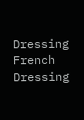Dressing
French Dressing